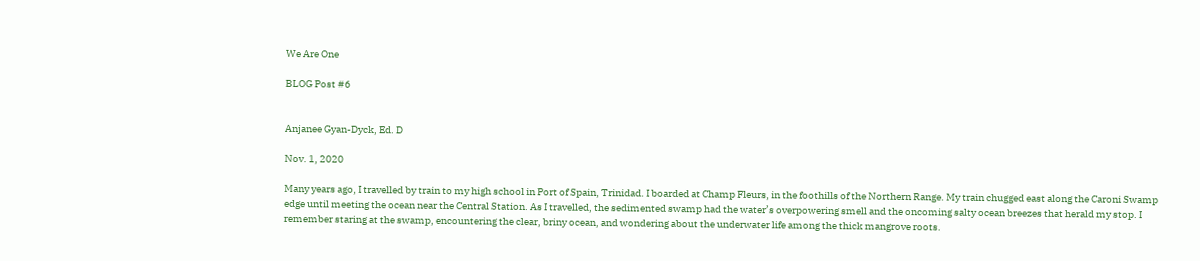We Are One

BLOG Post #6


Anjanee Gyan-Dyck, Ed. D

Nov. 1, 2020

Many years ago, I travelled by train to my high school in Port of Spain, Trinidad. I boarded at Champ Fleurs, in the foothills of the Northern Range. My train chugged east along the Caroni Swamp edge until meeting the ocean near the Central Station. As I travelled, the sedimented swamp had the water’s overpowering smell and the oncoming salty ocean breezes that herald my stop. I remember staring at the swamp, encountering the clear, briny ocean, and wondering about the underwater life among the thick mangrove roots.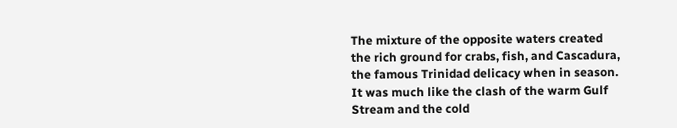The mixture of the opposite waters created the rich ground for crabs, fish, and Cascadura, the famous Trinidad delicacy when in season. It was much like the clash of the warm Gulf Stream and the cold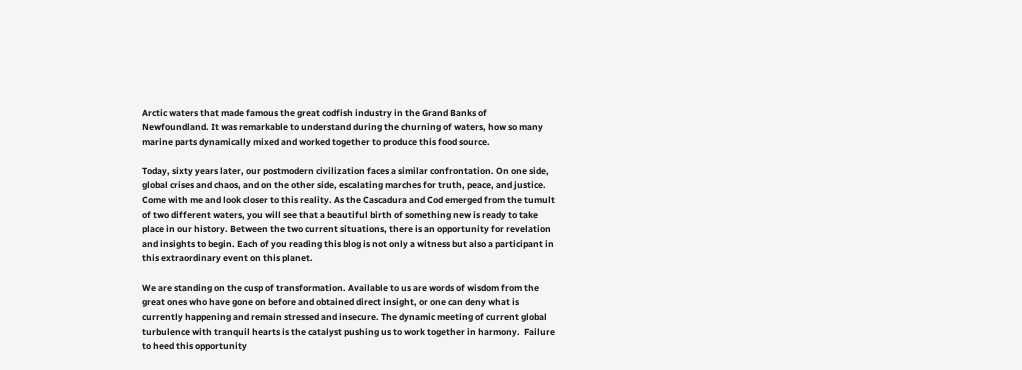Arctic waters that made famous the great codfish industry in the Grand Banks of Newfoundland. It was remarkable to understand during the churning of waters, how so many marine parts dynamically mixed and worked together to produce this food source.

Today, sixty years later, our postmodern civilization faces a similar confrontation. On one side, global crises and chaos, and on the other side, escalating marches for truth, peace, and justice. Come with me and look closer to this reality. As the Cascadura and Cod emerged from the tumult of two different waters, you will see that a beautiful birth of something new is ready to take place in our history. Between the two current situations, there is an opportunity for revelation and insights to begin. Each of you reading this blog is not only a witness but also a participant in this extraordinary event on this planet.

We are standing on the cusp of transformation. Available to us are words of wisdom from the great ones who have gone on before and obtained direct insight, or one can deny what is currently happening and remain stressed and insecure. The dynamic meeting of current global turbulence with tranquil hearts is the catalyst pushing us to work together in harmony.  Failure to heed this opportunity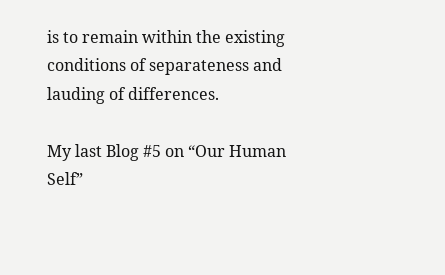is to remain within the existing conditions of separateness and lauding of differences.

My last Blog #5 on “Our Human Self”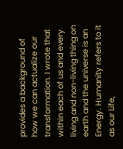provides a background of how we can actualize our transformation. I wrote that within each of us and every living and non-living thing on earth and the universe is an Energy. Humanity refers to it as our Life,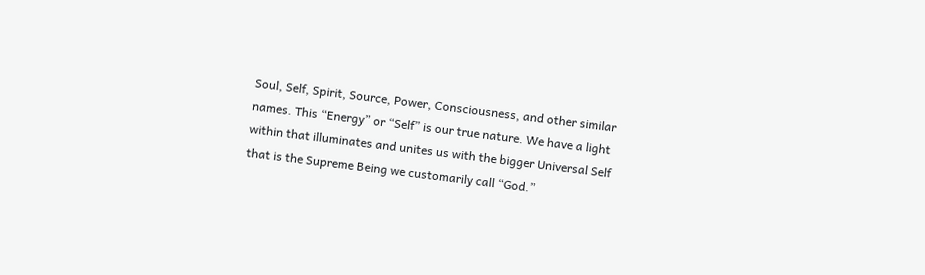Soul, Self, Spirit, Source, Power, Consciousness, and other similar names. This “Energy” or “Self” is our true nature. We have a light within that illuminates and unites us with the bigger Universal Self that is the Supreme Being we customarily call “God.”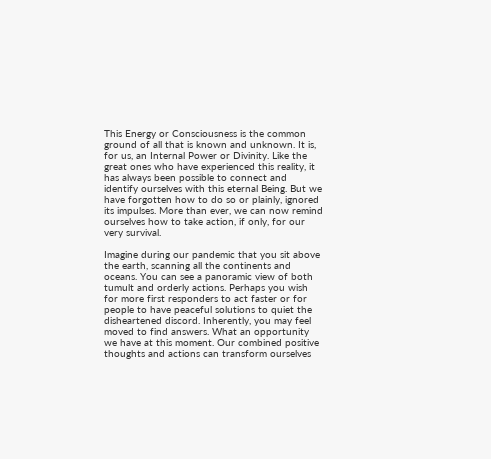This Energy or Consciousness is the common ground of all that is known and unknown. It is, for us, an Internal Power or Divinity. Like the great ones who have experienced this reality, it has always been possible to connect and identify ourselves with this eternal Being. But we have forgotten how to do so or plainly, ignored its impulses. More than ever, we can now remind ourselves how to take action, if only, for our very survival.

Imagine during our pandemic that you sit above the earth, scanning all the continents and oceans. You can see a panoramic view of both tumult and orderly actions. Perhaps you wish for more first responders to act faster or for people to have peaceful solutions to quiet the disheartened discord. Inherently, you may feel moved to find answers. What an opportunity we have at this moment. Our combined positive thoughts and actions can transform ourselves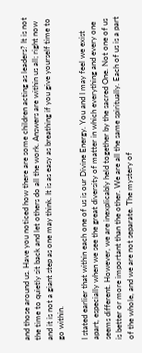and those around us. Have you noticed how there are some children acting as leaders? It is not the time to quietly sit back and let others do all the work. Answers are within us all; right now and it is not a giant step as one may think. It is as easy as breathing if you give yourself time to go within.

I stated earlier that within each one of us is our Divine Energy. You and I may feel we exist apart, especially when we see the great diversity of matter in which everything and every one seems different. However, we are inexplicably held together by the sacred One. Not one of us is better or more important than the other. We are all the same spiritually. Each of us is a part of the whole, and we are not separate. The mystery of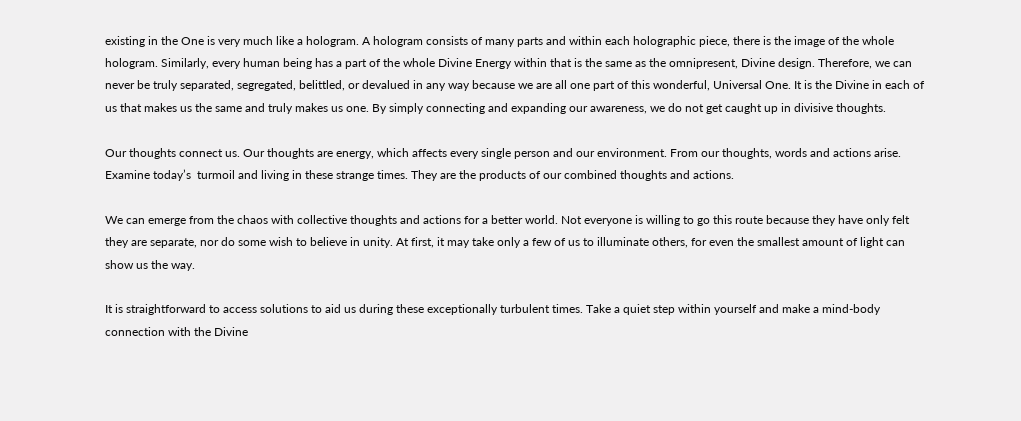existing in the One is very much like a hologram. A hologram consists of many parts and within each holographic piece, there is the image of the whole hologram. Similarly, every human being has a part of the whole Divine Energy within that is the same as the omnipresent, Divine design. Therefore, we can never be truly separated, segregated, belittled, or devalued in any way because we are all one part of this wonderful, Universal One. It is the Divine in each of us that makes us the same and truly makes us one. By simply connecting and expanding our awareness, we do not get caught up in divisive thoughts.

Our thoughts connect us. Our thoughts are energy, which affects every single person and our environment. From our thoughts, words and actions arise. Examine today’s  turmoil and living in these strange times. They are the products of our combined thoughts and actions.

We can emerge from the chaos with collective thoughts and actions for a better world. Not everyone is willing to go this route because they have only felt they are separate, nor do some wish to believe in unity. At first, it may take only a few of us to illuminate others, for even the smallest amount of light can show us the way.

It is straightforward to access solutions to aid us during these exceptionally turbulent times. Take a quiet step within yourself and make a mind-body connection with the Divine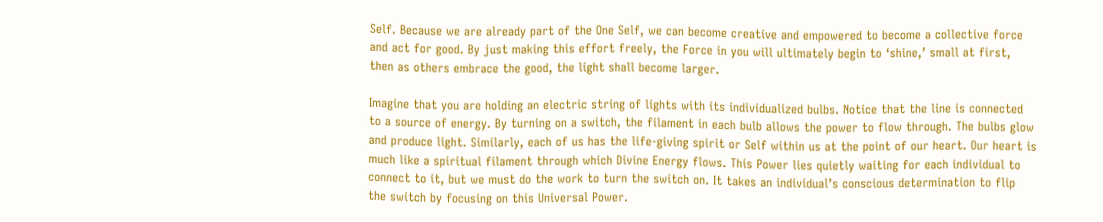Self. Because we are already part of the One Self, we can become creative and empowered to become a collective force and act for good. By just making this effort freely, the Force in you will ultimately begin to ‘shine,’ small at first, then as others embrace the good, the light shall become larger.

Imagine that you are holding an electric string of lights with its individualized bulbs. Notice that the line is connected to a source of energy. By turning on a switch, the filament in each bulb allows the power to flow through. The bulbs glow and produce light. Similarly, each of us has the life-giving spirit or Self within us at the point of our heart. Our heart is much like a spiritual filament through which Divine Energy flows. This Power lies quietly waiting for each individual to connect to it, but we must do the work to turn the switch on. It takes an individual’s conscious determination to flip the switch by focusing on this Universal Power.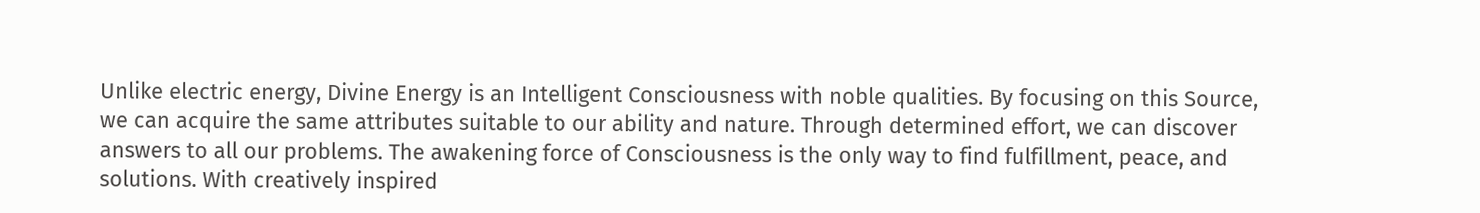Unlike electric energy, Divine Energy is an Intelligent Consciousness with noble qualities. By focusing on this Source, we can acquire the same attributes suitable to our ability and nature. Through determined effort, we can discover answers to all our problems. The awakening force of Consciousness is the only way to find fulfillment, peace, and solutions. With creatively inspired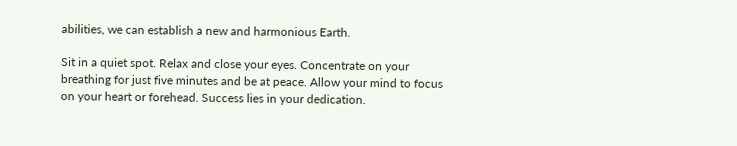abilities, we can establish a new and harmonious Earth.

Sit in a quiet spot. Relax and close your eyes. Concentrate on your breathing for just five minutes and be at peace. Allow your mind to focus on your heart or forehead. Success lies in your dedication.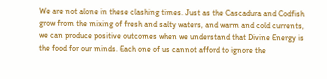We are not alone in these clashing times. Just as the Cascadura and Codfish grow from the mixing of fresh and salty waters, and warm and cold currents, we can produce positive outcomes when we understand that Divine Energy is the food for our minds. Each one of us cannot afford to ignore the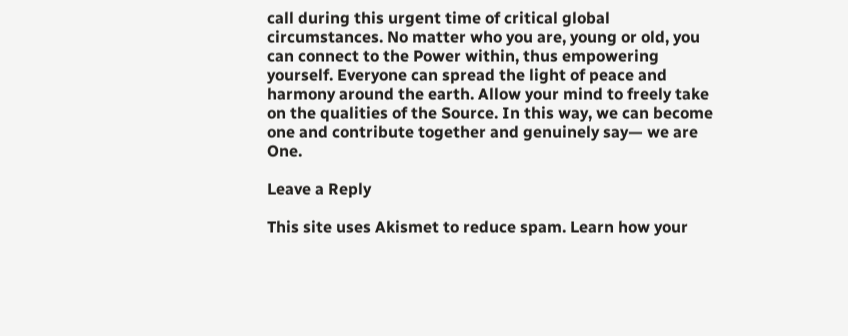call during this urgent time of critical global circumstances. No matter who you are, young or old, you can connect to the Power within, thus empowering yourself. Everyone can spread the light of peace and harmony around the earth. Allow your mind to freely take on the qualities of the Source. In this way, we can become one and contribute together and genuinely say— we are One.

Leave a Reply

This site uses Akismet to reduce spam. Learn how your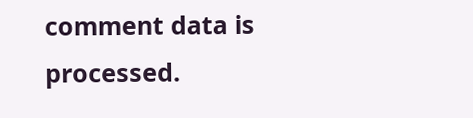comment data is processed.